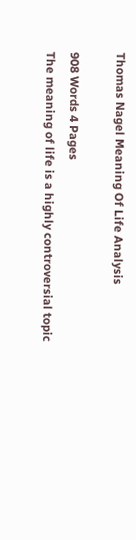Thomas Nagel Meaning Of Life Analysis

908 Words 4 Pages
The meaning of life is a highly controversial topic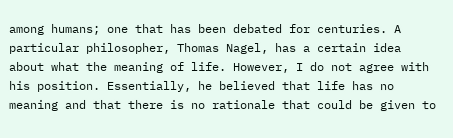among humans; one that has been debated for centuries. A particular philosopher, Thomas Nagel, has a certain idea about what the meaning of life. However, I do not agree with his position. Essentially, he believed that life has no meaning and that there is no rationale that could be given to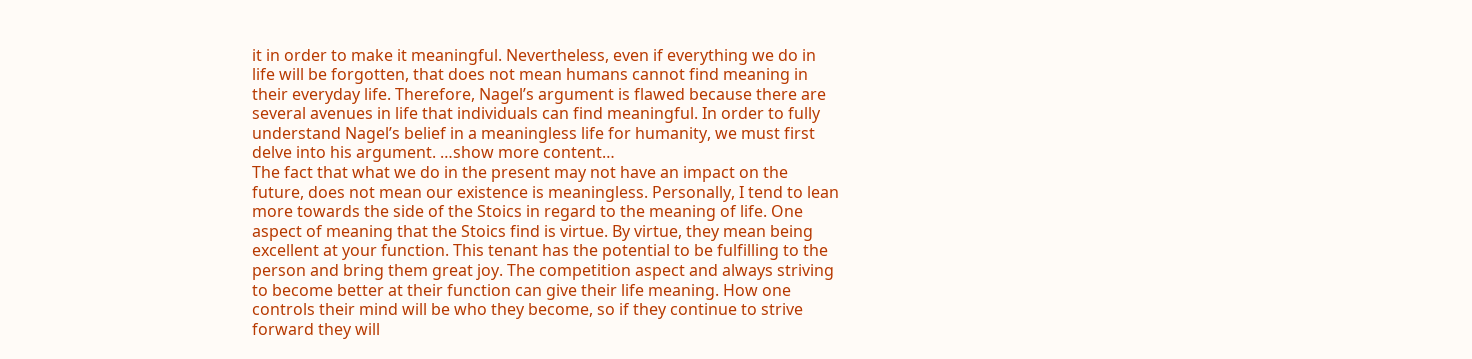it in order to make it meaningful. Nevertheless, even if everything we do in life will be forgotten, that does not mean humans cannot find meaning in their everyday life. Therefore, Nagel’s argument is flawed because there are several avenues in life that individuals can find meaningful. In order to fully understand Nagel’s belief in a meaningless life for humanity, we must first delve into his argument. …show more content…
The fact that what we do in the present may not have an impact on the future, does not mean our existence is meaningless. Personally, I tend to lean more towards the side of the Stoics in regard to the meaning of life. One aspect of meaning that the Stoics find is virtue. By virtue, they mean being excellent at your function. This tenant has the potential to be fulfilling to the person and bring them great joy. The competition aspect and always striving to become better at their function can give their life meaning. How one controls their mind will be who they become, so if they continue to strive forward they will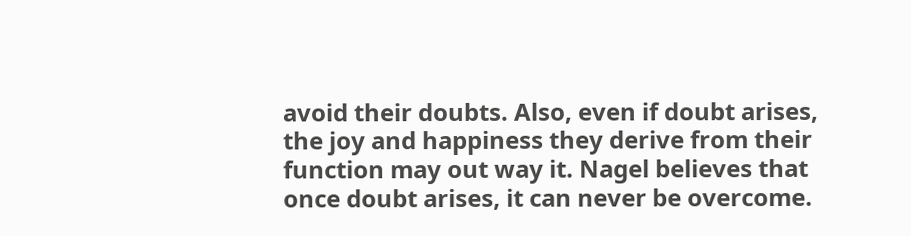avoid their doubts. Also, even if doubt arises, the joy and happiness they derive from their function may out way it. Nagel believes that once doubt arises, it can never be overcome.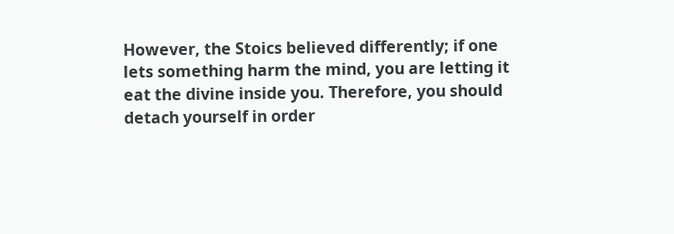However, the Stoics believed differently; if one lets something harm the mind, you are letting it eat the divine inside you. Therefore, you should detach yourself in order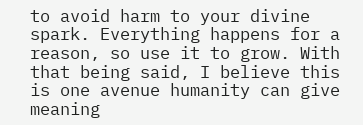to avoid harm to your divine spark. Everything happens for a reason, so use it to grow. With that being said, I believe this is one avenue humanity can give meaning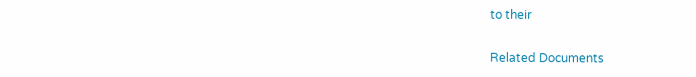to their

Related Documents